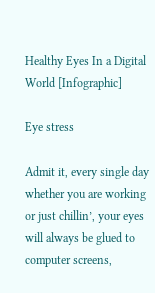Healthy Eyes In a Digital World [Infographic]

Eye stress

Admit it, every single day whether you are working or just chillin’, your eyes will always be glued to computer screens,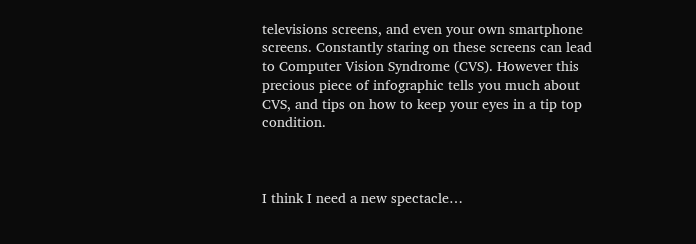televisions screens, and even your own smartphone screens. Constantly staring on these screens can lead to Computer Vision Syndrome (CVS). However this precious piece of infographic tells you much about CVS, and tips on how to keep your eyes in a tip top condition.



I think I need a new spectacle…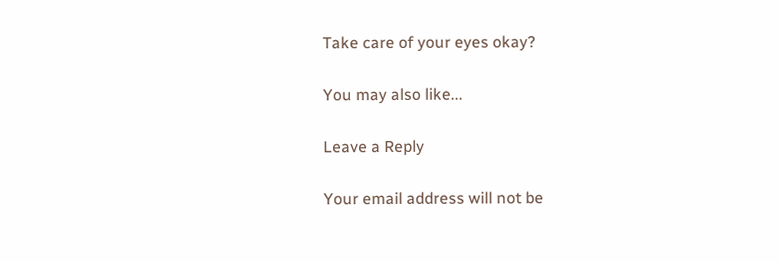Take care of your eyes okay?

You may also like...

Leave a Reply

Your email address will not be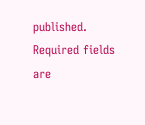published. Required fields are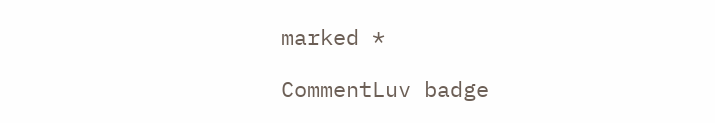marked *

CommentLuv badge